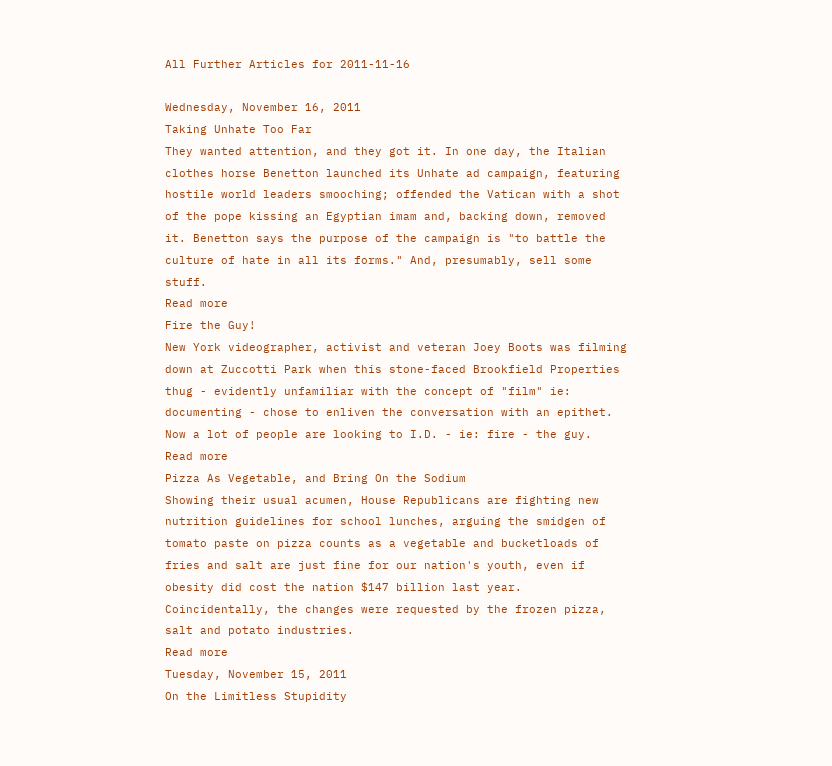All Further Articles for 2011-11-16

Wednesday, November 16, 2011
Taking Unhate Too Far
They wanted attention, and they got it. In one day, the Italian clothes horse Benetton launched its Unhate ad campaign, featuring hostile world leaders smooching; offended the Vatican with a shot of the pope kissing an Egyptian imam and, backing down, removed it. Benetton says the purpose of the campaign is "to battle the culture of hate in all its forms." And, presumably, sell some stuff.
Read more
Fire the Guy!
New York videographer, activist and veteran Joey Boots was filming down at Zuccotti Park when this stone-faced Brookfield Properties thug - evidently unfamiliar with the concept of "film" ie: documenting - chose to enliven the conversation with an epithet. Now a lot of people are looking to I.D. - ie: fire - the guy.
Read more
Pizza As Vegetable, and Bring On the Sodium
Showing their usual acumen, House Republicans are fighting new nutrition guidelines for school lunches, arguing the smidgen of tomato paste on pizza counts as a vegetable and bucketloads of fries and salt are just fine for our nation's youth, even if obesity did cost the nation $147 billion last year. Coincidentally, the changes were requested by the frozen pizza, salt and potato industries.
Read more
Tuesday, November 15, 2011
On the Limitless Stupidity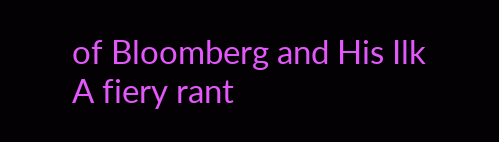of Bloomberg and His Ilk
A fiery rant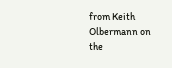from Keith Olbermann on the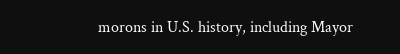morons in U.S. history, including Mayor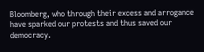Bloomberg, who through their excess and arrogance have sparked our protests and thus saved our democracy.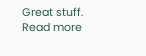Great stuff.
Read more